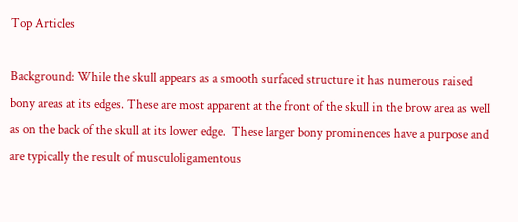Top Articles

Background: While the skull appears as a smooth surfaced structure it has numerous raised bony areas at its edges. These are most apparent at the front of the skull in the brow area as well as on the back of the skull at its lower edge.  These larger bony prominences have a purpose and are typically the result of musculoligamentous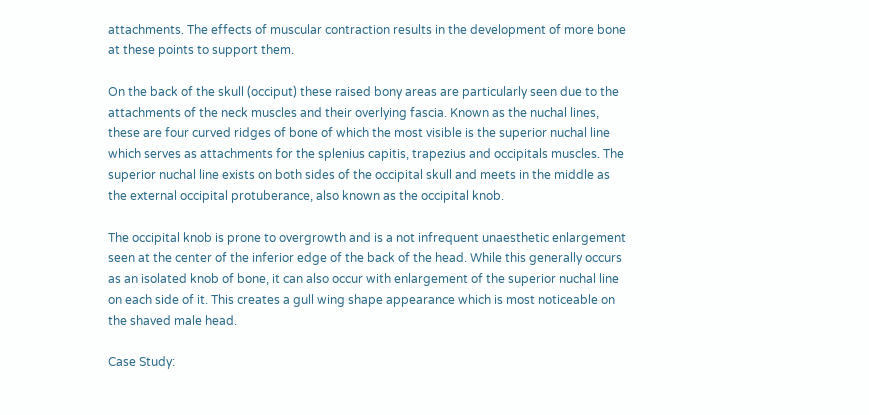attachments. The effects of muscular contraction results in the development of more bone at these points to support them.

On the back of the skull (occiput) these raised bony areas are particularly seen due to the attachments of the neck muscles and their overlying fascia. Known as the nuchal lines, these are four curved ridges of bone of which the most visible is the superior nuchal line which serves as attachments for the splenius capitis, trapezius and occipitals muscles. The superior nuchal line exists on both sides of the occipital skull and meets in the middle as the external occipital protuberance, also known as the occipital knob.

The occipital knob is prone to overgrowth and is a not infrequent unaesthetic enlargement seen at the center of the inferior edge of the back of the head. While this generally occurs as an isolated knob of bone, it can also occur with enlargement of the superior nuchal line on each side of it. This creates a gull wing shape appearance which is most noticeable on the shaved male head.

Case Study: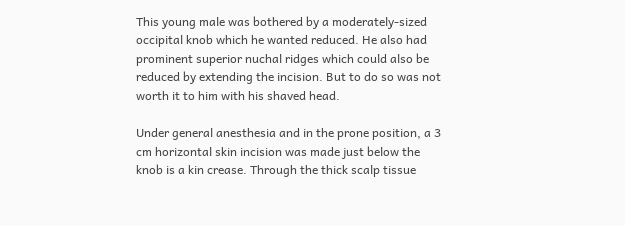This young male was bothered by a moderately-sized occipital knob which he wanted reduced. He also had prominent superior nuchal ridges which could also be reduced by extending the incision. But to do so was not worth it to him with his shaved head.

Under general anesthesia and in the prone position, a 3 cm horizontal skin incision was made just below the knob is a kin crease. Through the thick scalp tissue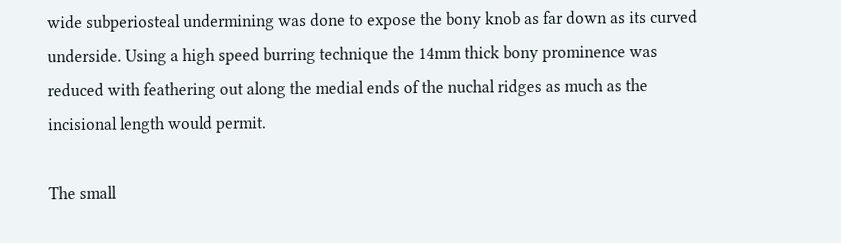wide subperiosteal undermining was done to expose the bony knob as far down as its curved underside. Using a high speed burring technique the 14mm thick bony prominence was reduced with feathering out along the medial ends of the nuchal ridges as much as the incisional length would permit.

The small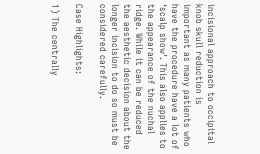incisional approach to occipital knob skull reduction is important as many patients who have the procedure have a lot of ‘scalp show’. This also applies to the appearance of the nuchal ridge. While it can be reduced the aesthetic decision about the longer incision to do so must be considered carefully.

Case Highlights:

1) The centrally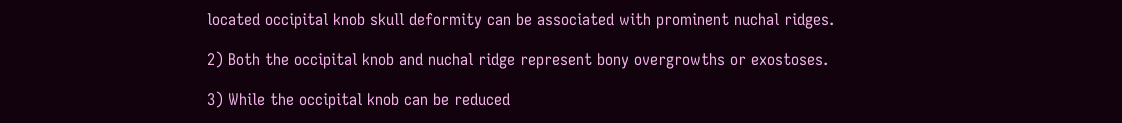located occipital knob skull deformity can be associated with prominent nuchal ridges.

2) Both the occipital knob and nuchal ridge represent bony overgrowths or exostoses.

3) While the occipital knob can be reduced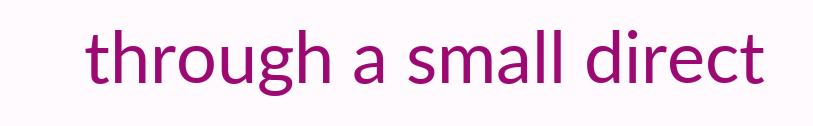through a small direct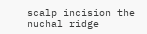scalp incision the  nuchal ridge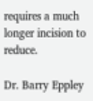requires a much longer incision to reduce.

Dr. Barry Eppley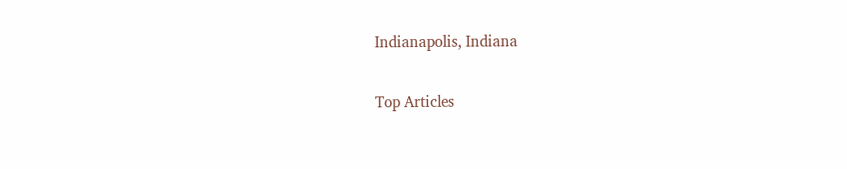Indianapolis, Indiana

Top Articles